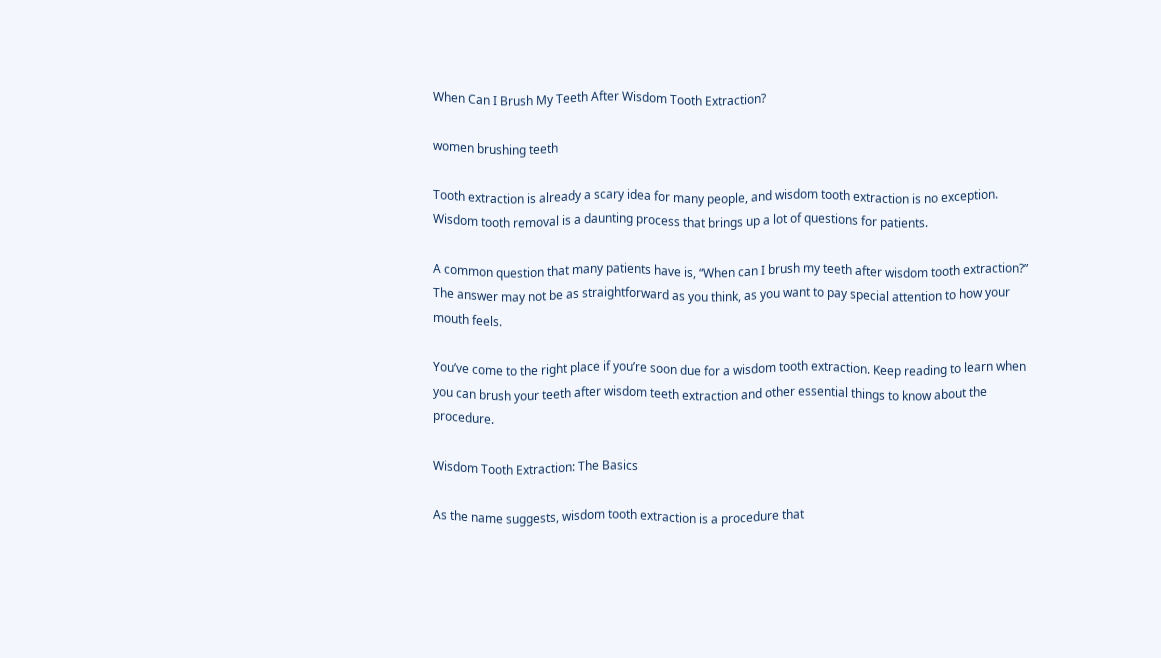When Can I Brush My Teeth After Wisdom Tooth Extraction?

women brushing teeth

Tooth extraction is already a scary idea for many people, and wisdom tooth extraction is no exception. Wisdom tooth removal is a daunting process that brings up a lot of questions for patients.

A common question that many patients have is, “When can I brush my teeth after wisdom tooth extraction?” The answer may not be as straightforward as you think, as you want to pay special attention to how your mouth feels.

You’ve come to the right place if you’re soon due for a wisdom tooth extraction. Keep reading to learn when you can brush your teeth after wisdom teeth extraction and other essential things to know about the procedure.

Wisdom Tooth Extraction: The Basics

As the name suggests, wisdom tooth extraction is a procedure that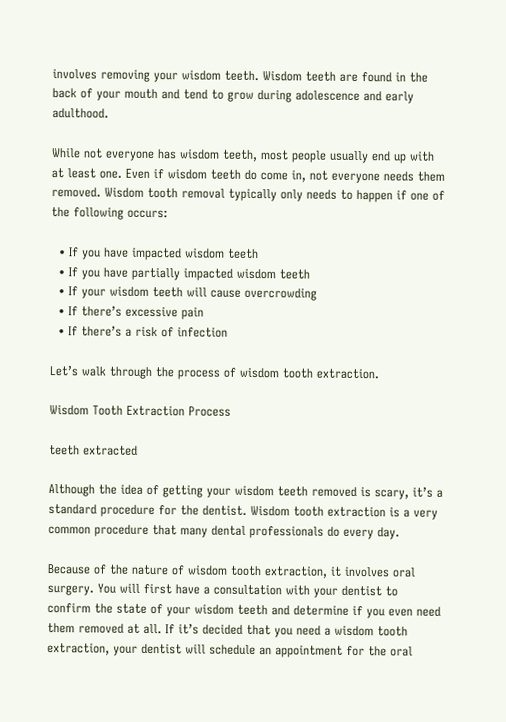involves removing your wisdom teeth. Wisdom teeth are found in the back of your mouth and tend to grow during adolescence and early adulthood.

While not everyone has wisdom teeth, most people usually end up with at least one. Even if wisdom teeth do come in, not everyone needs them removed. Wisdom tooth removal typically only needs to happen if one of the following occurs:

  • If you have impacted wisdom teeth
  • If you have partially impacted wisdom teeth
  • If your wisdom teeth will cause overcrowding
  • If there’s excessive pain
  • If there’s a risk of infection

Let’s walk through the process of wisdom tooth extraction.

Wisdom Tooth Extraction Process

teeth extracted

Although the idea of getting your wisdom teeth removed is scary, it’s a standard procedure for the dentist. Wisdom tooth extraction is a very common procedure that many dental professionals do every day.

Because of the nature of wisdom tooth extraction, it involves oral surgery. You will first have a consultation with your dentist to confirm the state of your wisdom teeth and determine if you even need them removed at all. If it’s decided that you need a wisdom tooth extraction, your dentist will schedule an appointment for the oral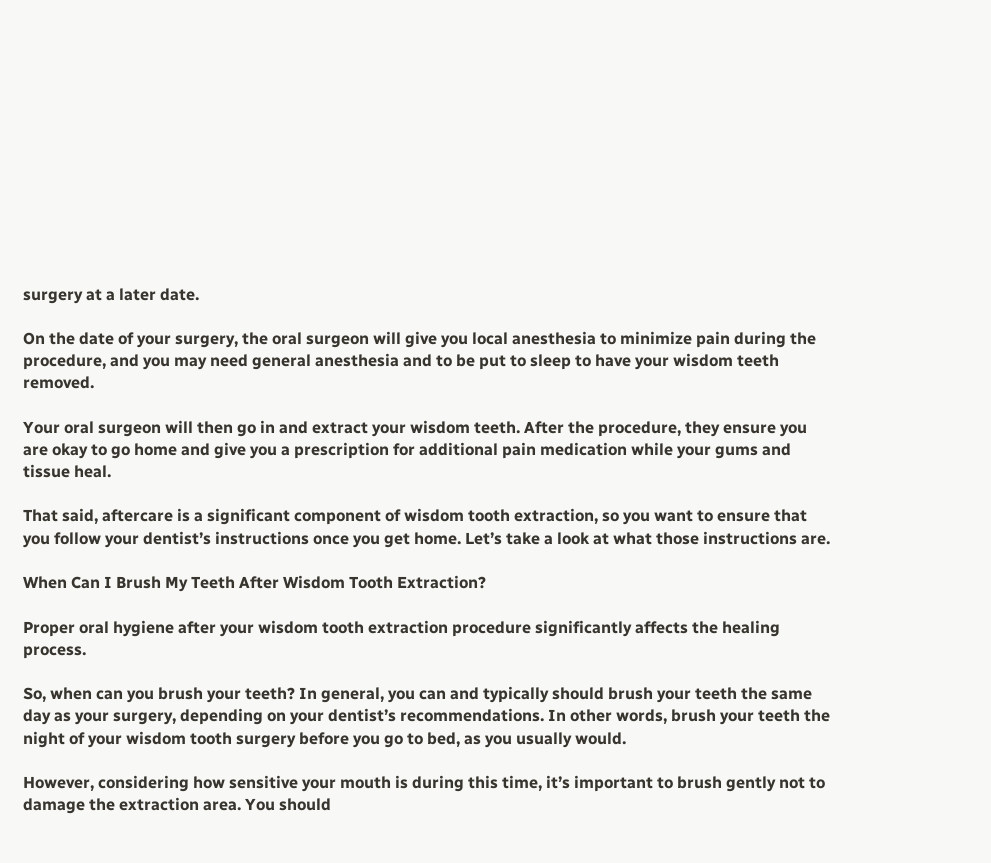surgery at a later date.

On the date of your surgery, the oral surgeon will give you local anesthesia to minimize pain during the procedure, and you may need general anesthesia and to be put to sleep to have your wisdom teeth removed.

Your oral surgeon will then go in and extract your wisdom teeth. After the procedure, they ensure you are okay to go home and give you a prescription for additional pain medication while your gums and tissue heal.

That said, aftercare is a significant component of wisdom tooth extraction, so you want to ensure that you follow your dentist’s instructions once you get home. Let’s take a look at what those instructions are.

When Can I Brush My Teeth After Wisdom Tooth Extraction?

Proper oral hygiene after your wisdom tooth extraction procedure significantly affects the healing process.

So, when can you brush your teeth? In general, you can and typically should brush your teeth the same day as your surgery, depending on your dentist’s recommendations. In other words, brush your teeth the night of your wisdom tooth surgery before you go to bed, as you usually would.

However, considering how sensitive your mouth is during this time, it’s important to brush gently not to damage the extraction area. You should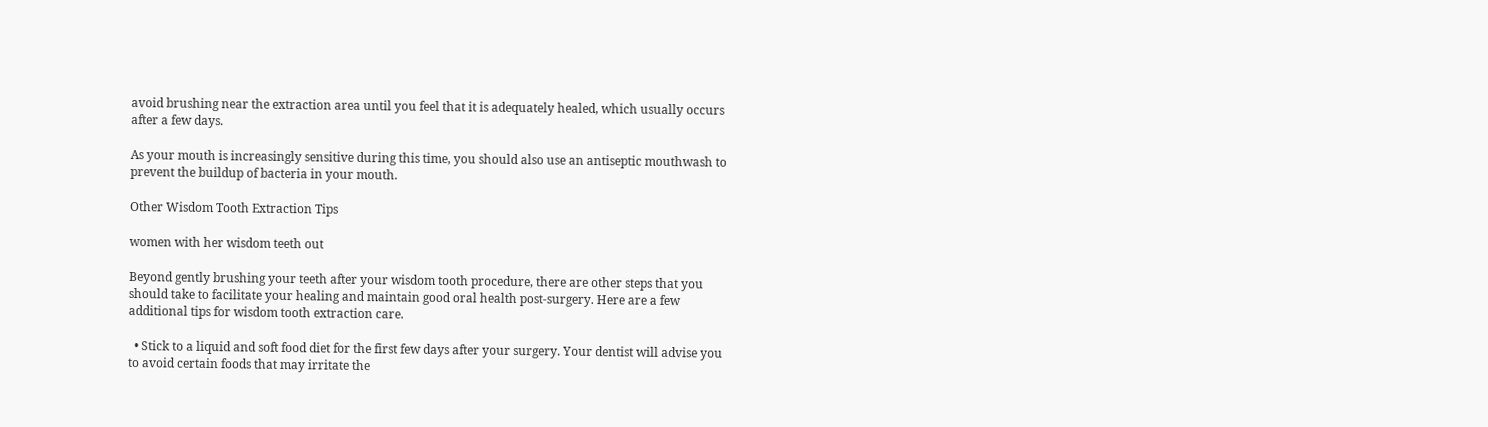avoid brushing near the extraction area until you feel that it is adequately healed, which usually occurs after a few days.

As your mouth is increasingly sensitive during this time, you should also use an antiseptic mouthwash to prevent the buildup of bacteria in your mouth.

Other Wisdom Tooth Extraction Tips

women with her wisdom teeth out

Beyond gently brushing your teeth after your wisdom tooth procedure, there are other steps that you should take to facilitate your healing and maintain good oral health post-surgery. Here are a few additional tips for wisdom tooth extraction care.

  • Stick to a liquid and soft food diet for the first few days after your surgery. Your dentist will advise you to avoid certain foods that may irritate the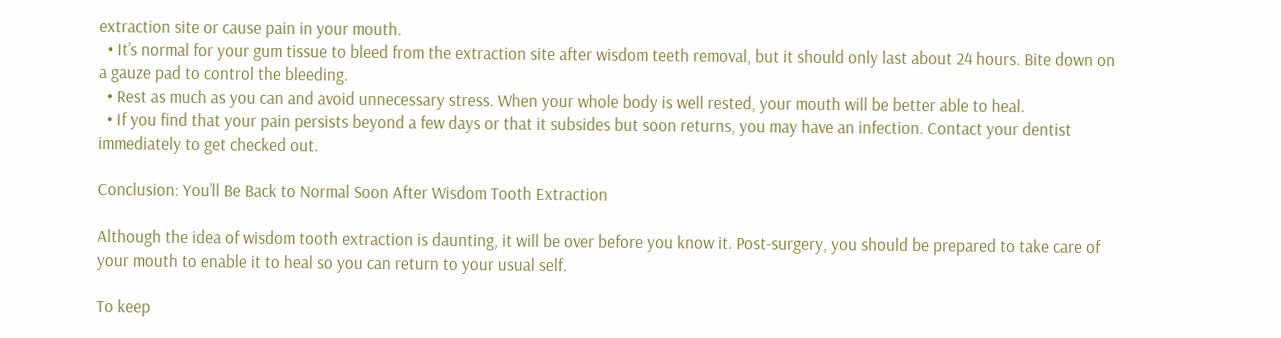extraction site or cause pain in your mouth.
  • It’s normal for your gum tissue to bleed from the extraction site after wisdom teeth removal, but it should only last about 24 hours. Bite down on a gauze pad to control the bleeding.
  • Rest as much as you can and avoid unnecessary stress. When your whole body is well rested, your mouth will be better able to heal.
  • If you find that your pain persists beyond a few days or that it subsides but soon returns, you may have an infection. Contact your dentist immediately to get checked out.

Conclusion: You’ll Be Back to Normal Soon After Wisdom Tooth Extraction

Although the idea of wisdom tooth extraction is daunting, it will be over before you know it. Post-surgery, you should be prepared to take care of your mouth to enable it to heal so you can return to your usual self.

To keep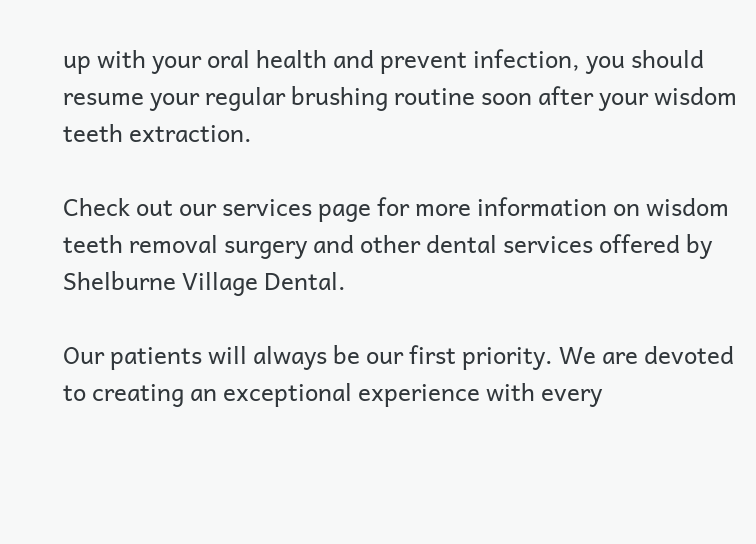up with your oral health and prevent infection, you should resume your regular brushing routine soon after your wisdom teeth extraction.

Check out our services page for more information on wisdom teeth removal surgery and other dental services offered by Shelburne Village Dental.

Our patients will always be our first priority. We are devoted to creating an exceptional experience with every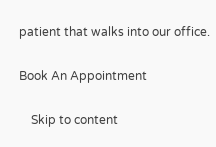patient that walks into our office.

Book An Appointment

    Skip to content